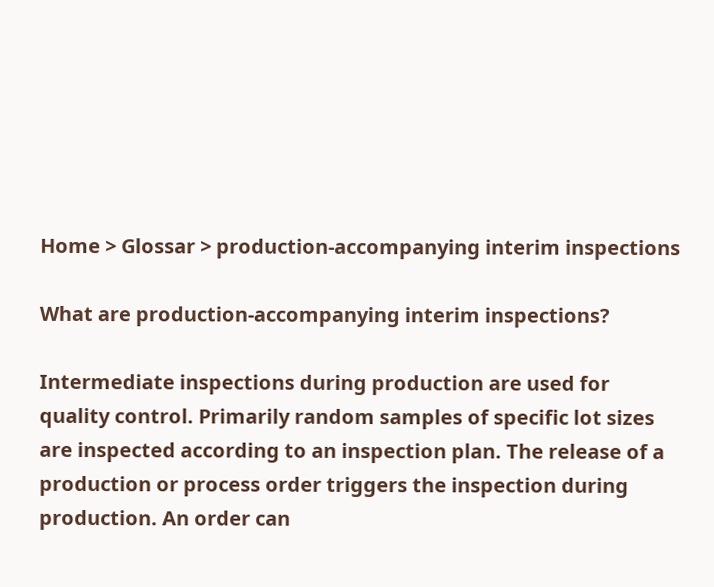Home > Glossar > production-accompanying interim inspections

What are production-accompanying interim inspections?

Intermediate inspections during production are used for quality control. Primarily random samples of specific lot sizes are inspected according to an inspection plan. The release of a production or process order triggers the inspection during production. An order can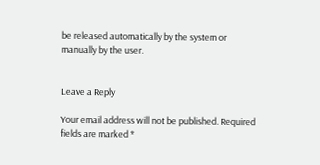be released automatically by the system or manually by the user.


Leave a Reply

Your email address will not be published. Required fields are marked *